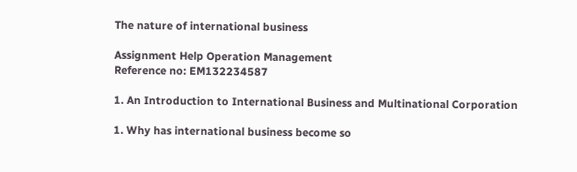The nature of international business

Assignment Help Operation Management
Reference no: EM132234587

1. An Introduction to International Business and Multinational Corporation

1. Why has international business become so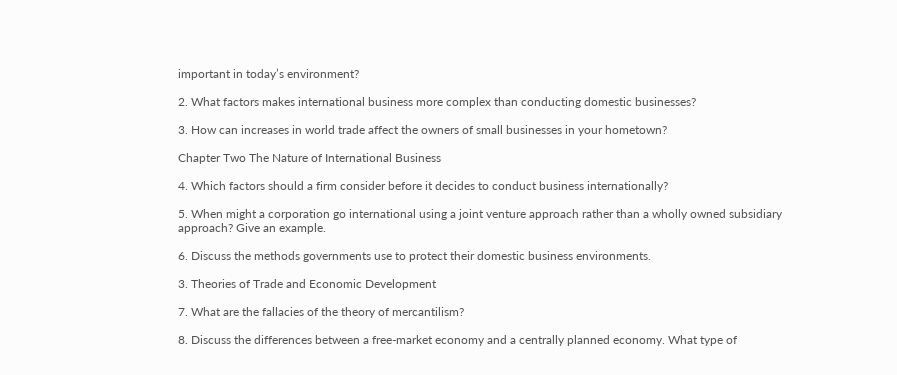important in today’s environment?

2. What factors makes international business more complex than conducting domestic businesses?

3. How can increases in world trade affect the owners of small businesses in your hometown?

Chapter Two The Nature of International Business

4. Which factors should a firm consider before it decides to conduct business internationally?

5. When might a corporation go international using a joint venture approach rather than a wholly owned subsidiary approach? Give an example.

6. Discuss the methods governments use to protect their domestic business environments.

3. Theories of Trade and Economic Development

7. What are the fallacies of the theory of mercantilism?

8. Discuss the differences between a free-market economy and a centrally planned economy. What type of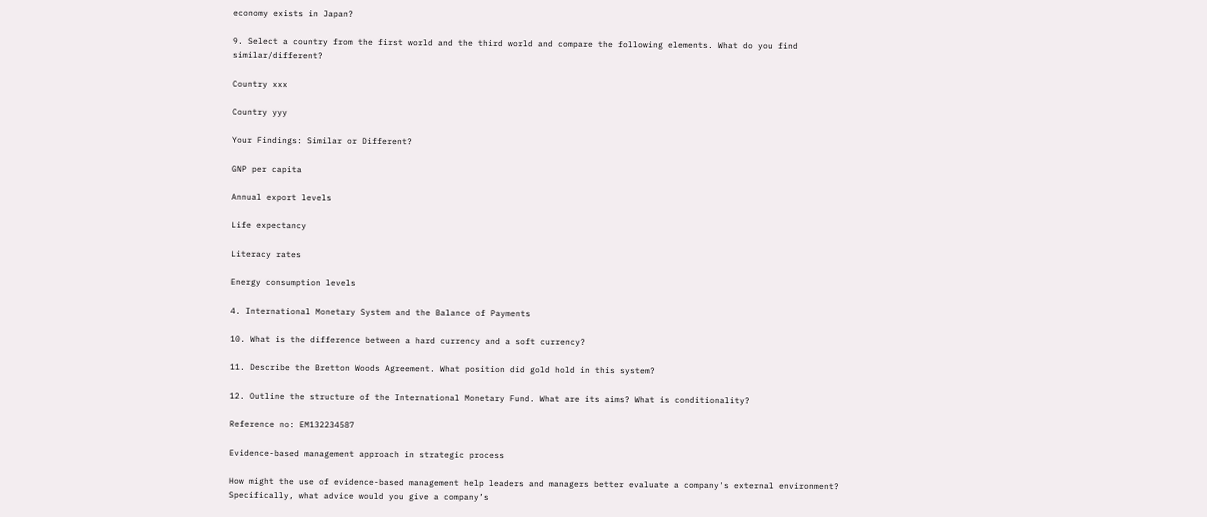economy exists in Japan?

9. Select a country from the first world and the third world and compare the following elements. What do you find similar/different?

Country xxx

Country yyy

Your Findings: Similar or Different?

GNP per capita

Annual export levels

Life expectancy

Literacy rates

Energy consumption levels

4. International Monetary System and the Balance of Payments

10. What is the difference between a hard currency and a soft currency?

11. Describe the Bretton Woods Agreement. What position did gold hold in this system?

12. Outline the structure of the International Monetary Fund. What are its aims? What is conditionality?

Reference no: EM132234587

Evidence-based management approach in strategic process

How might the use of evidence-based management help leaders and managers better evaluate a company's external environment? Specifically, what advice would you give a company’s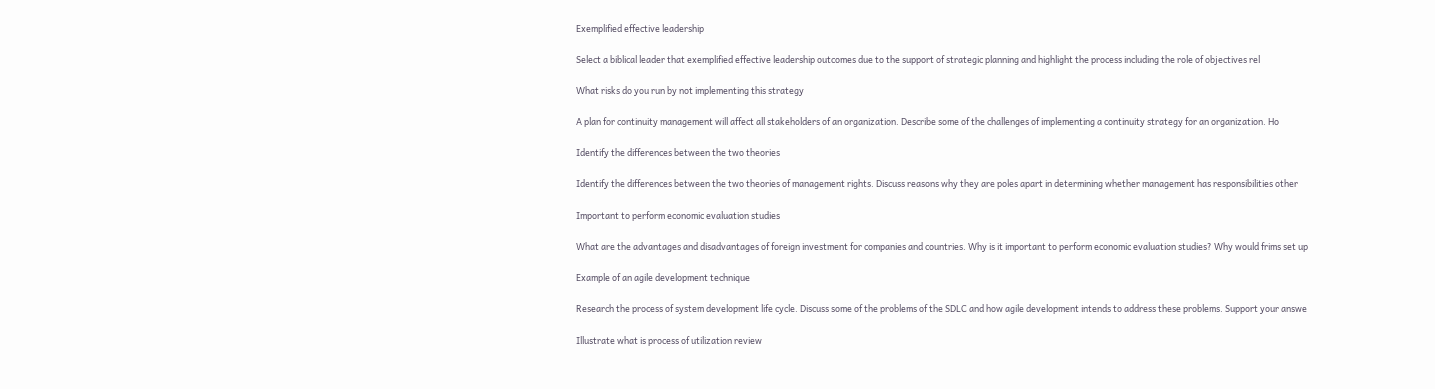Exemplified effective leadership

Select a biblical leader that exemplified effective leadership outcomes due to the support of strategic planning and highlight the process including the role of objectives rel

What risks do you run by not implementing this strategy

A plan for continuity management will affect all stakeholders of an organization. Describe some of the challenges of implementing a continuity strategy for an organization. Ho

Identify the differences between the two theories

Identify the differences between the two theories of management rights. Discuss reasons why they are poles apart in determining whether management has responsibilities other

Important to perform economic evaluation studies

What are the advantages and disadvantages of foreign investment for companies and countries. Why is it important to perform economic evaluation studies? Why would frims set up

Example of an agile development technique

Research the process of system development life cycle. Discuss some of the problems of the SDLC and how agile development intends to address these problems. Support your answe

Illustrate what is process of utilization review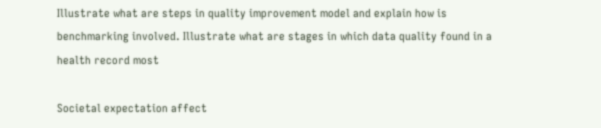Illustrate what are steps in quality improvement model and explain how is benchmarking involved. Illustrate what are stages in which data quality found in a health record most

Societal expectation affect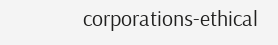corporations-ethical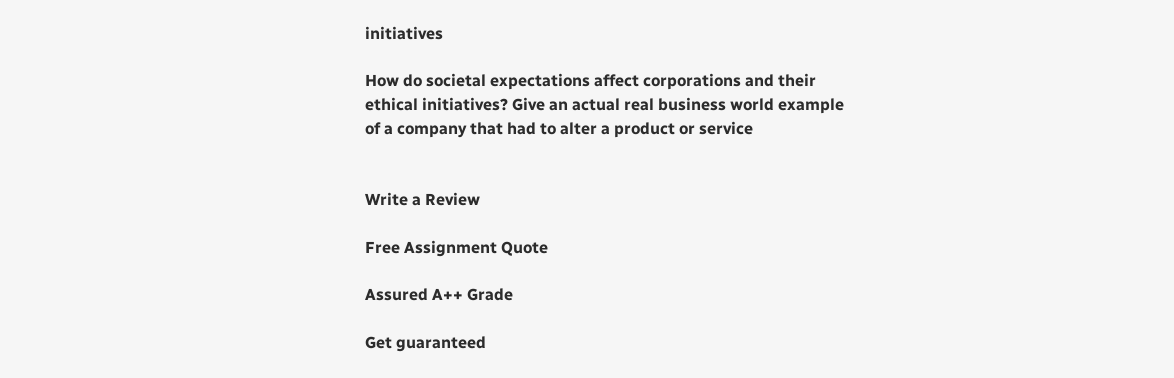initiatives

How do societal expectations affect corporations and their ethical initiatives? Give an actual real business world example of a company that had to alter a product or service


Write a Review

Free Assignment Quote

Assured A++ Grade

Get guaranteed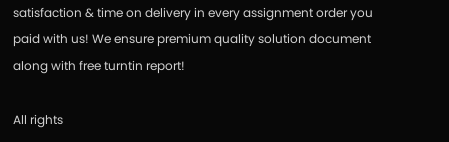satisfaction & time on delivery in every assignment order you paid with us! We ensure premium quality solution document along with free turntin report!

All rights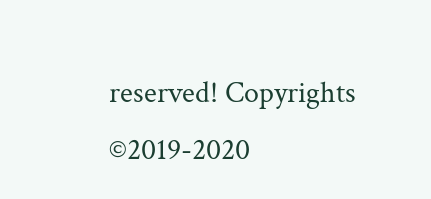reserved! Copyrights ©2019-2020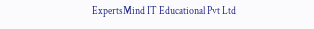ExpertsMind IT Educational Pvt Ltd